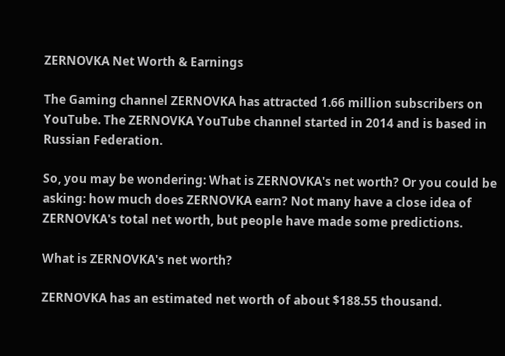ZERNOVKA Net Worth & Earnings

The Gaming channel ZERNOVKA has attracted 1.66 million subscribers on YouTube. The ZERNOVKA YouTube channel started in 2014 and is based in Russian Federation.

So, you may be wondering: What is ZERNOVKA's net worth? Or you could be asking: how much does ZERNOVKA earn? Not many have a close idea of ZERNOVKA's total net worth, but people have made some predictions.

What is ZERNOVKA's net worth?

ZERNOVKA has an estimated net worth of about $188.55 thousand.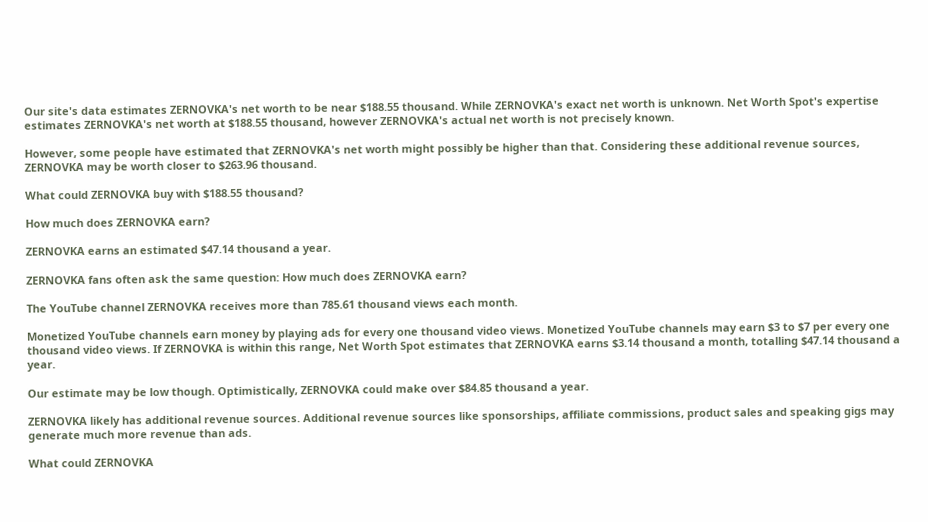Our site's data estimates ZERNOVKA's net worth to be near $188.55 thousand. While ZERNOVKA's exact net worth is unknown. Net Worth Spot's expertise estimates ZERNOVKA's net worth at $188.55 thousand, however ZERNOVKA's actual net worth is not precisely known.

However, some people have estimated that ZERNOVKA's net worth might possibly be higher than that. Considering these additional revenue sources, ZERNOVKA may be worth closer to $263.96 thousand.

What could ZERNOVKA buy with $188.55 thousand?

How much does ZERNOVKA earn?

ZERNOVKA earns an estimated $47.14 thousand a year.

ZERNOVKA fans often ask the same question: How much does ZERNOVKA earn?

The YouTube channel ZERNOVKA receives more than 785.61 thousand views each month.

Monetized YouTube channels earn money by playing ads for every one thousand video views. Monetized YouTube channels may earn $3 to $7 per every one thousand video views. If ZERNOVKA is within this range, Net Worth Spot estimates that ZERNOVKA earns $3.14 thousand a month, totalling $47.14 thousand a year.

Our estimate may be low though. Optimistically, ZERNOVKA could make over $84.85 thousand a year.

ZERNOVKA likely has additional revenue sources. Additional revenue sources like sponsorships, affiliate commissions, product sales and speaking gigs may generate much more revenue than ads.

What could ZERNOVKA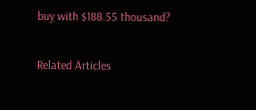buy with $188.55 thousand?

Related Articles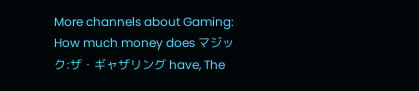More channels about Gaming: How much money does マジック:ザ・ギャザリング have, The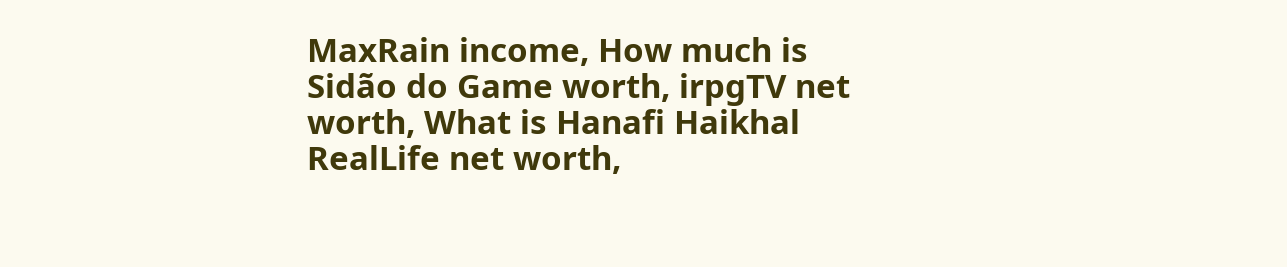MaxRain income, How much is Sidão do Game worth, irpgTV net worth, What is Hanafi Haikhal RealLife net worth,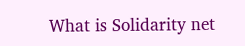What is Solidarity net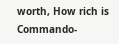worth, How rich is Commando-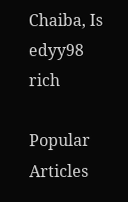Chaiba, Is edyy98 rich

Popular Articles